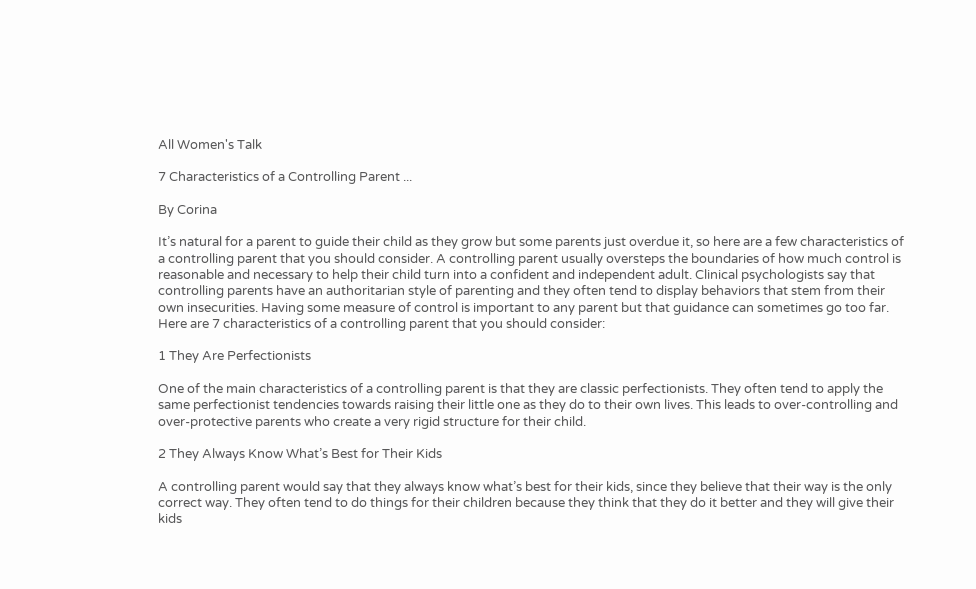All Women's Talk

7 Characteristics of a Controlling Parent ...

By Corina

It’s natural for a parent to guide their child as they grow but some parents just overdue it, so here are a few characteristics of a controlling parent that you should consider. A controlling parent usually oversteps the boundaries of how much control is reasonable and necessary to help their child turn into a confident and independent adult. Clinical psychologists say that controlling parents have an authoritarian style of parenting and they often tend to display behaviors that stem from their own insecurities. Having some measure of control is important to any parent but that guidance can sometimes go too far. Here are 7 characteristics of a controlling parent that you should consider:

1 They Are Perfectionists

One of the main characteristics of a controlling parent is that they are classic perfectionists. They often tend to apply the same perfectionist tendencies towards raising their little one as they do to their own lives. This leads to over-controlling and over-protective parents who create a very rigid structure for their child.

2 They Always Know What’s Best for Their Kids

A controlling parent would say that they always know what’s best for their kids, since they believe that their way is the only correct way. They often tend to do things for their children because they think that they do it better and they will give their kids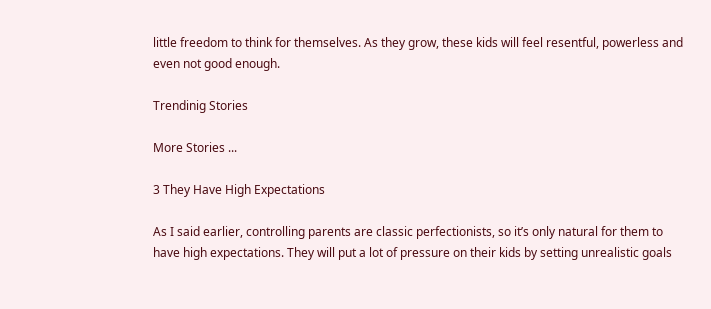little freedom to think for themselves. As they grow, these kids will feel resentful, powerless and even not good enough.

Trendinig Stories

More Stories ...

3 They Have High Expectations

As I said earlier, controlling parents are classic perfectionists, so it’s only natural for them to have high expectations. They will put a lot of pressure on their kids by setting unrealistic goals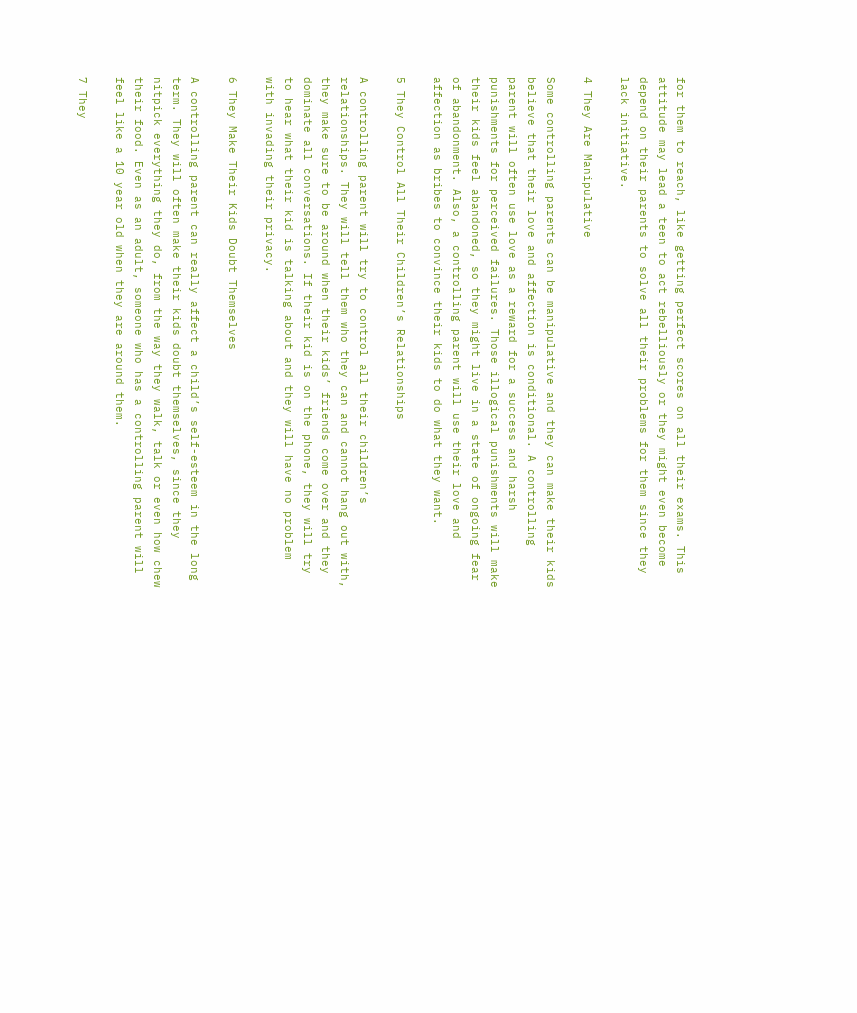for them to reach, like getting perfect scores on all their exams. This attitude may lead a teen to act rebelliously or they might even become depend on their parents to solve all their problems for them since they lack initiative.

4 They Are Manipulative

Some controlling parents can be manipulative and they can make their kids believe that their love and affection is conditional. A controlling parent will often use love as a reward for a success and harsh punishments for perceived failures. Those illogical punishments will make their kids feel abandoned, so they might live in a state of ongoing fear of abandonment. Also, a controlling parent will use their love and affection as bribes to convince their kids to do what they want.

5 They Control All Their Children’s Relationships

A controlling parent will try to control all their children’s relationships. They will tell them who they can and cannot hang out with, they make sure to be around when their kids’ friends come over and they dominate all conversations. If their kid is on the phone, they will try to hear what their kid is talking about and they will have no problem with invading their privacy.

6 They Make Their Kids Doubt Themselves

A controlling parent can really affect a child’s self-esteem in the long term. They will often make their kids doubt themselves, since they nitpick everything they do, from the way they walk, talk or even how chew their food. Even as an adult, someone who has a controlling parent will feel like a 10 year old when they are around them.

7 They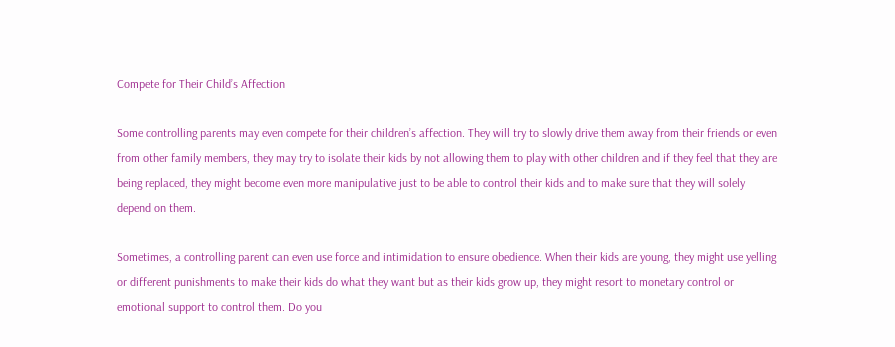Compete for Their Child’s Affection

Some controlling parents may even compete for their children’s affection. They will try to slowly drive them away from their friends or even from other family members, they may try to isolate their kids by not allowing them to play with other children and if they feel that they are being replaced, they might become even more manipulative just to be able to control their kids and to make sure that they will solely depend on them.

Sometimes, a controlling parent can even use force and intimidation to ensure obedience. When their kids are young, they might use yelling or different punishments to make their kids do what they want but as their kids grow up, they might resort to monetary control or emotional support to control them. Do you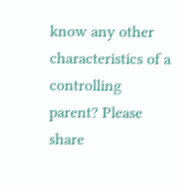know any other characteristics of a controlling parent? Please share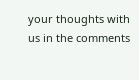your thoughts with us in the comments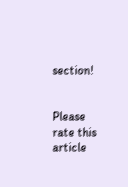section!


Please rate this article